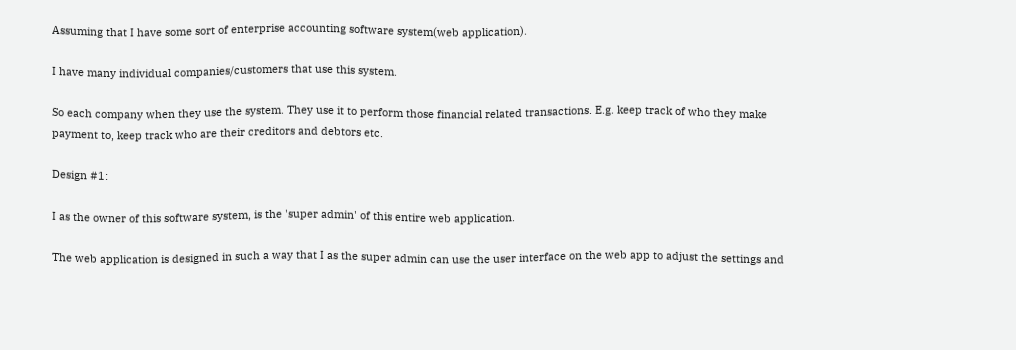Assuming that I have some sort of enterprise accounting software system(web application).

I have many individual companies/customers that use this system.

So each company when they use the system. They use it to perform those financial related transactions. E.g. keep track of who they make payment to, keep track who are their creditors and debtors etc.

Design #1:

I as the owner of this software system, is the 'super admin' of this entire web application.

The web application is designed in such a way that I as the super admin can use the user interface on the web app to adjust the settings and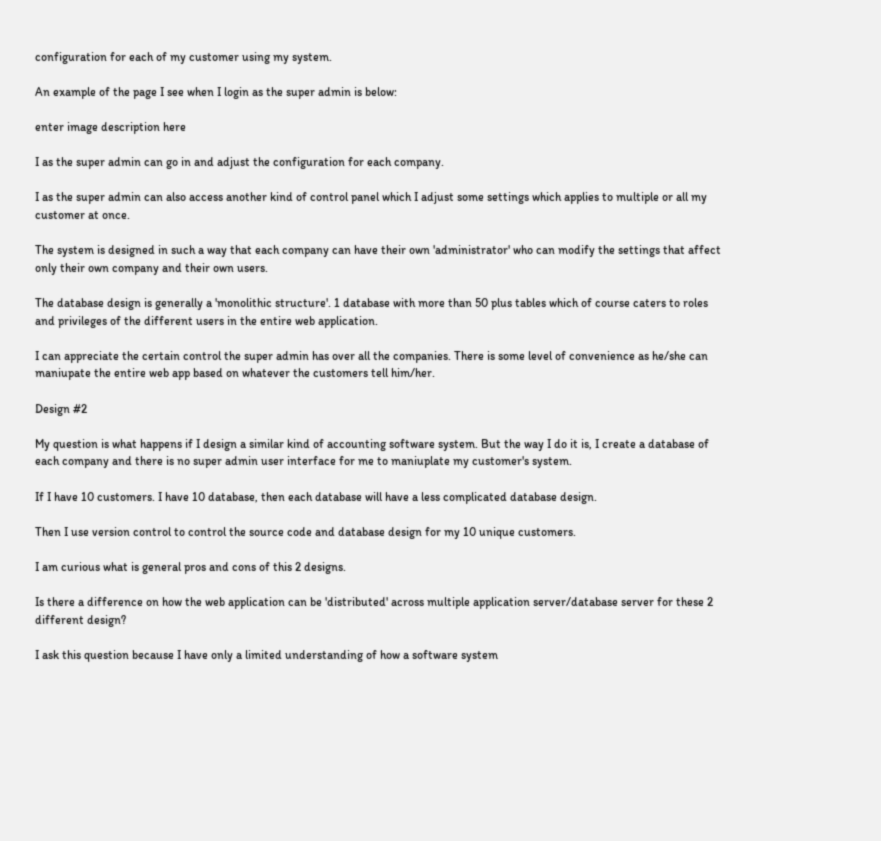configuration for each of my customer using my system.

An example of the page I see when I login as the super admin is below:

enter image description here

I as the super admin can go in and adjust the configuration for each company.

I as the super admin can also access another kind of control panel which I adjust some settings which applies to multiple or all my customer at once.

The system is designed in such a way that each company can have their own 'administrator' who can modify the settings that affect only their own company and their own users.

The database design is generally a 'monolithic structure'. 1 database with more than 50 plus tables which of course caters to roles and privileges of the different users in the entire web application.

I can appreciate the certain control the super admin has over all the companies. There is some level of convenience as he/she can maniupate the entire web app based on whatever the customers tell him/her.

Design #2

My question is what happens if I design a similar kind of accounting software system. But the way I do it is, I create a database of each company and there is no super admin user interface for me to maniuplate my customer's system.

If I have 10 customers. I have 10 database, then each database will have a less complicated database design.

Then I use version control to control the source code and database design for my 10 unique customers.

I am curious what is general pros and cons of this 2 designs.

Is there a difference on how the web application can be 'distributed' across multiple application server/database server for these 2 different design?

I ask this question because I have only a limited understanding of how a software system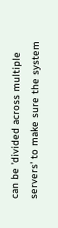can be 'divided across multiple servers' to make sure the system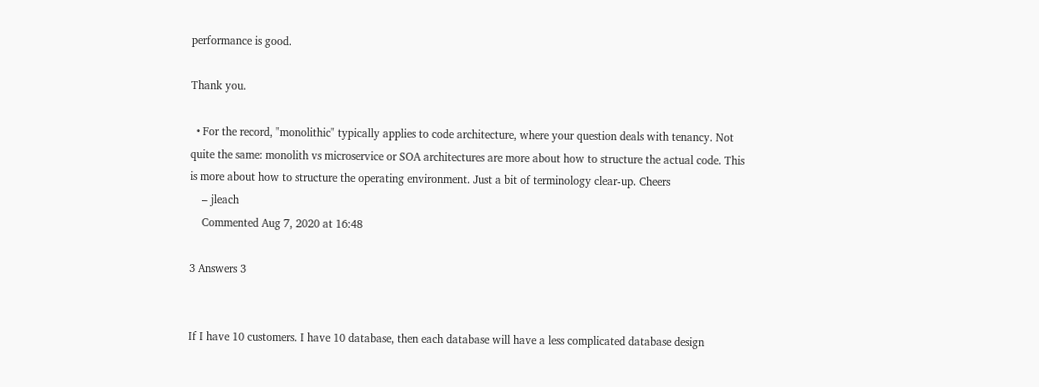performance is good.

Thank you.

  • For the record, "monolithic" typically applies to code architecture, where your question deals with tenancy. Not quite the same: monolith vs microservice or SOA architectures are more about how to structure the actual code. This is more about how to structure the operating environment. Just a bit of terminology clear-up. Cheers
    – jleach
    Commented Aug 7, 2020 at 16:48

3 Answers 3


If I have 10 customers. I have 10 database, then each database will have a less complicated database design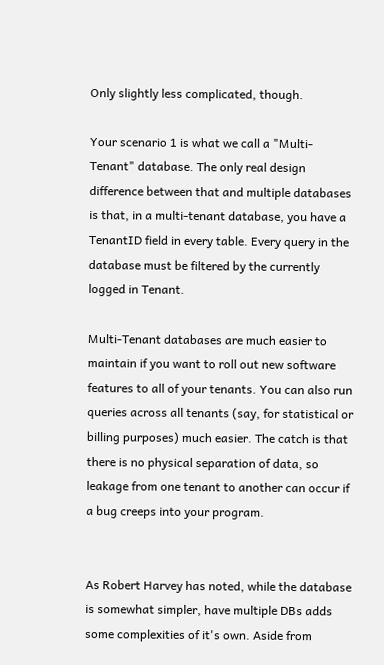Only slightly less complicated, though.

Your scenario 1 is what we call a "Multi-Tenant" database. The only real design difference between that and multiple databases is that, in a multi-tenant database, you have a TenantID field in every table. Every query in the database must be filtered by the currently logged in Tenant.

Multi-Tenant databases are much easier to maintain if you want to roll out new software features to all of your tenants. You can also run queries across all tenants (say, for statistical or billing purposes) much easier. The catch is that there is no physical separation of data, so leakage from one tenant to another can occur if a bug creeps into your program.


As Robert Harvey has noted, while the database is somewhat simpler, have multiple DBs adds some complexities of it's own. Aside from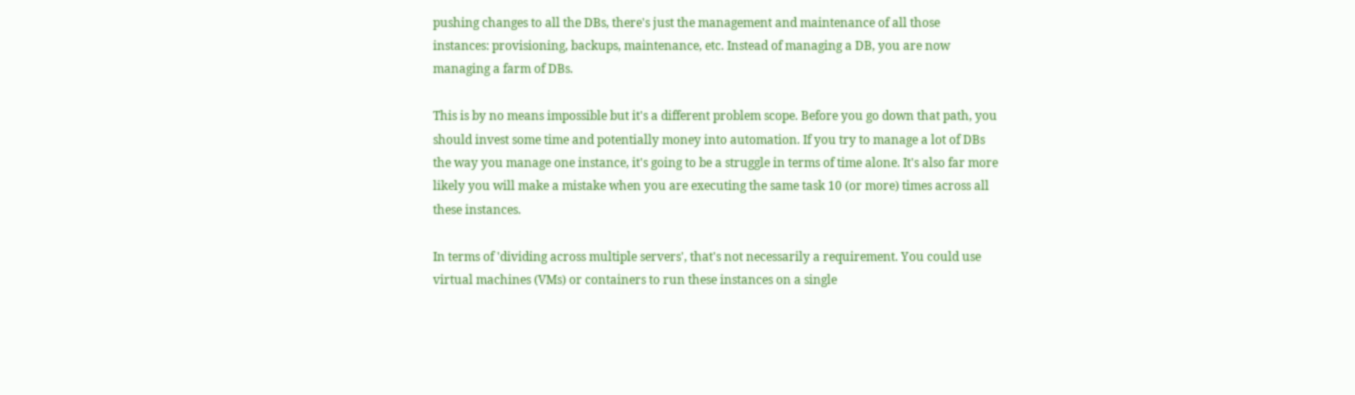pushing changes to all the DBs, there's just the management and maintenance of all those instances: provisioning, backups, maintenance, etc. Instead of managing a DB, you are now managing a farm of DBs.

This is by no means impossible but it's a different problem scope. Before you go down that path, you should invest some time and potentially money into automation. If you try to manage a lot of DBs the way you manage one instance, it's going to be a struggle in terms of time alone. It's also far more likely you will make a mistake when you are executing the same task 10 (or more) times across all these instances.

In terms of 'dividing across multiple servers', that's not necessarily a requirement. You could use virtual machines (VMs) or containers to run these instances on a single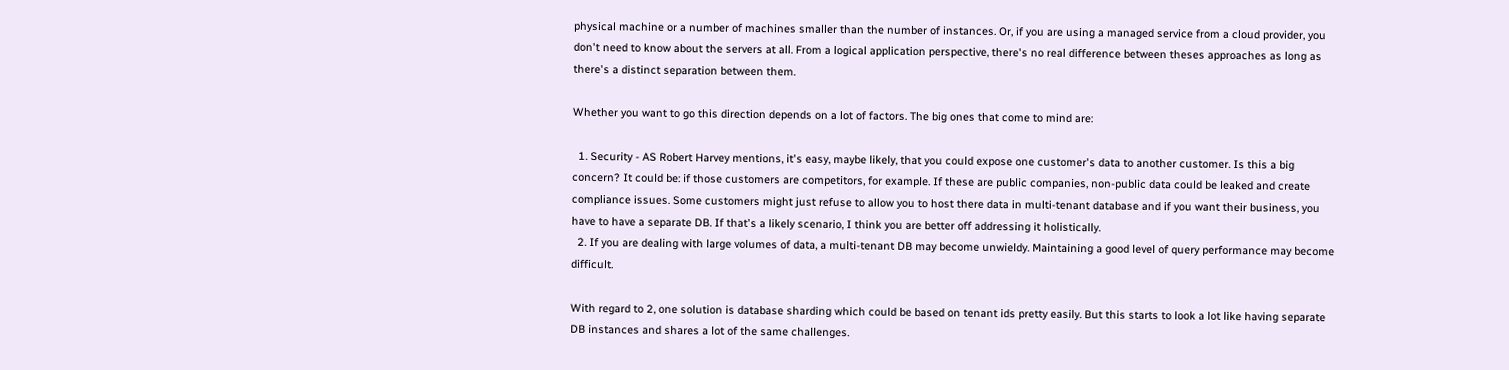physical machine or a number of machines smaller than the number of instances. Or, if you are using a managed service from a cloud provider, you don't need to know about the servers at all. From a logical application perspective, there's no real difference between theses approaches as long as there's a distinct separation between them.

Whether you want to go this direction depends on a lot of factors. The big ones that come to mind are:

  1. Security - AS Robert Harvey mentions, it's easy, maybe likely, that you could expose one customer's data to another customer. Is this a big concern? It could be: if those customers are competitors, for example. If these are public companies, non-public data could be leaked and create compliance issues. Some customers might just refuse to allow you to host there data in multi-tenant database and if you want their business, you have to have a separate DB. If that's a likely scenario, I think you are better off addressing it holistically.
  2. If you are dealing with large volumes of data, a multi-tenant DB may become unwieldy. Maintaining a good level of query performance may become difficult.

With regard to 2, one solution is database sharding which could be based on tenant ids pretty easily. But this starts to look a lot like having separate DB instances and shares a lot of the same challenges.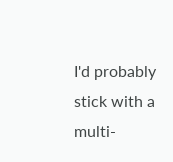I'd probably stick with a multi-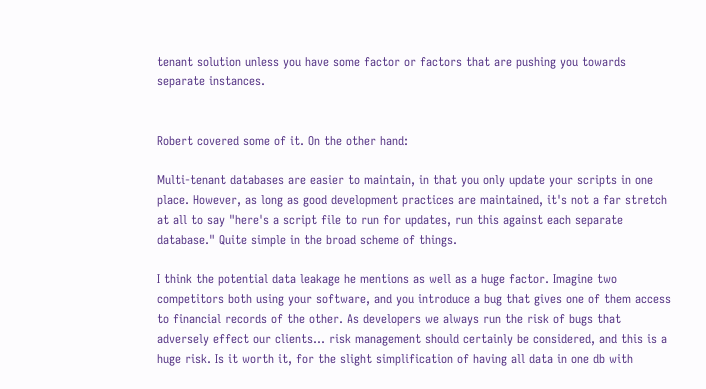tenant solution unless you have some factor or factors that are pushing you towards separate instances.


Robert covered some of it. On the other hand:

Multi-tenant databases are easier to maintain, in that you only update your scripts in one place. However, as long as good development practices are maintained, it's not a far stretch at all to say "here's a script file to run for updates, run this against each separate database." Quite simple in the broad scheme of things.

I think the potential data leakage he mentions as well as a huge factor. Imagine two competitors both using your software, and you introduce a bug that gives one of them access to financial records of the other. As developers we always run the risk of bugs that adversely effect our clients... risk management should certainly be considered, and this is a huge risk. Is it worth it, for the slight simplification of having all data in one db with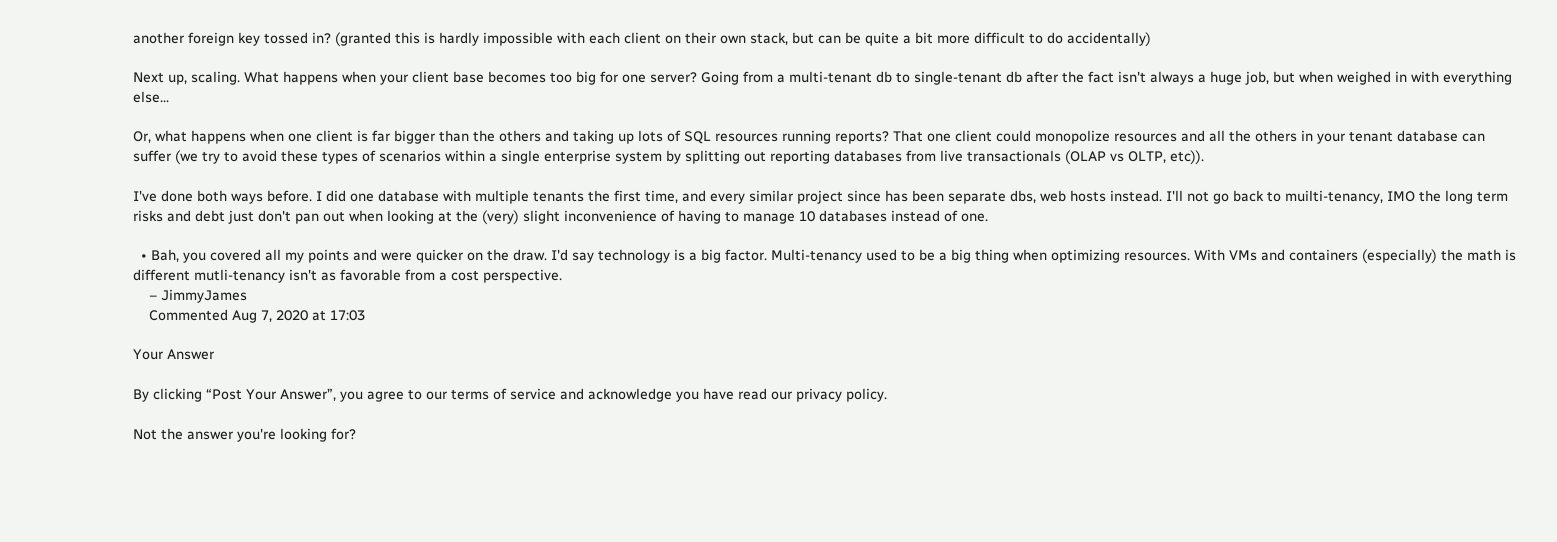another foreign key tossed in? (granted this is hardly impossible with each client on their own stack, but can be quite a bit more difficult to do accidentally)

Next up, scaling. What happens when your client base becomes too big for one server? Going from a multi-tenant db to single-tenant db after the fact isn't always a huge job, but when weighed in with everything else...

Or, what happens when one client is far bigger than the others and taking up lots of SQL resources running reports? That one client could monopolize resources and all the others in your tenant database can suffer (we try to avoid these types of scenarios within a single enterprise system by splitting out reporting databases from live transactionals (OLAP vs OLTP, etc)).

I've done both ways before. I did one database with multiple tenants the first time, and every similar project since has been separate dbs, web hosts instead. I'll not go back to muilti-tenancy, IMO the long term risks and debt just don't pan out when looking at the (very) slight inconvenience of having to manage 10 databases instead of one.

  • Bah, you covered all my points and were quicker on the draw. I'd say technology is a big factor. Multi-tenancy used to be a big thing when optimizing resources. With VMs and containers (especially) the math is different mutli-tenancy isn't as favorable from a cost perspective.
    – JimmyJames
    Commented Aug 7, 2020 at 17:03

Your Answer

By clicking “Post Your Answer”, you agree to our terms of service and acknowledge you have read our privacy policy.

Not the answer you're looking for?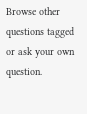Browse other questions tagged or ask your own question.